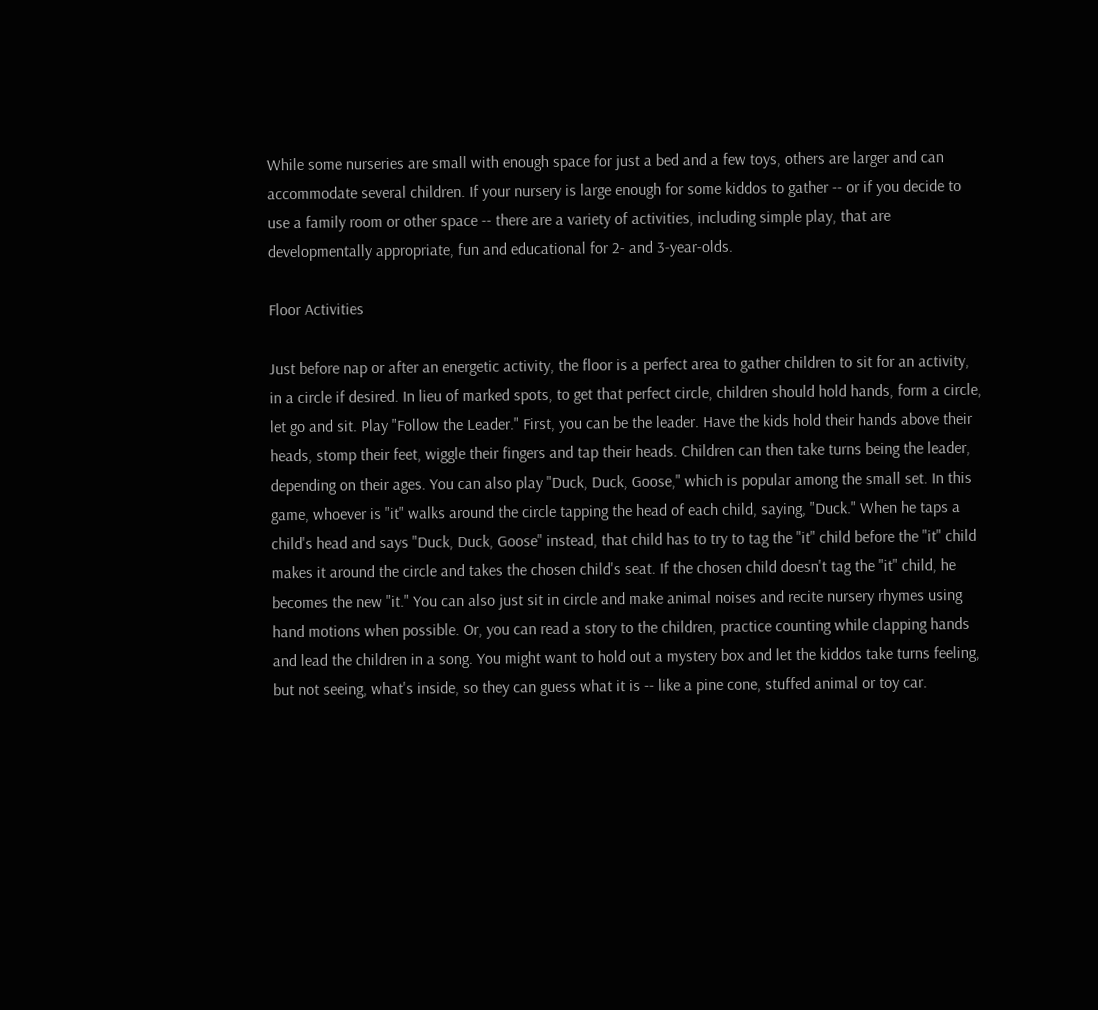While some nurseries are small with enough space for just a bed and a few toys, others are larger and can accommodate several children. If your nursery is large enough for some kiddos to gather -- or if you decide to use a family room or other space -- there are a variety of activities, including simple play, that are developmentally appropriate, fun and educational for 2- and 3-year-olds.

Floor Activities

Just before nap or after an energetic activity, the floor is a perfect area to gather children to sit for an activity, in a circle if desired. In lieu of marked spots, to get that perfect circle, children should hold hands, form a circle, let go and sit. Play "Follow the Leader." First, you can be the leader. Have the kids hold their hands above their heads, stomp their feet, wiggle their fingers and tap their heads. Children can then take turns being the leader, depending on their ages. You can also play "Duck, Duck, Goose," which is popular among the small set. In this game, whoever is "it" walks around the circle tapping the head of each child, saying, "Duck." When he taps a child's head and says "Duck, Duck, Goose" instead, that child has to try to tag the "it" child before the "it" child makes it around the circle and takes the chosen child's seat. If the chosen child doesn't tag the "it" child, he becomes the new "it." You can also just sit in circle and make animal noises and recite nursery rhymes using hand motions when possible. Or, you can read a story to the children, practice counting while clapping hands and lead the children in a song. You might want to hold out a mystery box and let the kiddos take turns feeling, but not seeing, what's inside, so they can guess what it is -- like a pine cone, stuffed animal or toy car.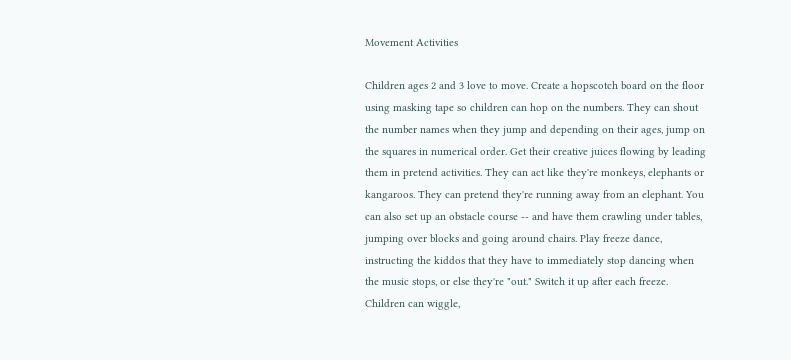Movement Activities

Children ages 2 and 3 love to move. Create a hopscotch board on the floor using masking tape so children can hop on the numbers. They can shout the number names when they jump and depending on their ages, jump on the squares in numerical order. Get their creative juices flowing by leading them in pretend activities. They can act like they're monkeys, elephants or kangaroos. They can pretend they're running away from an elephant. You can also set up an obstacle course -- and have them crawling under tables, jumping over blocks and going around chairs. Play freeze dance, instructing the kiddos that they have to immediately stop dancing when the music stops, or else they're "out." Switch it up after each freeze. Children can wiggle,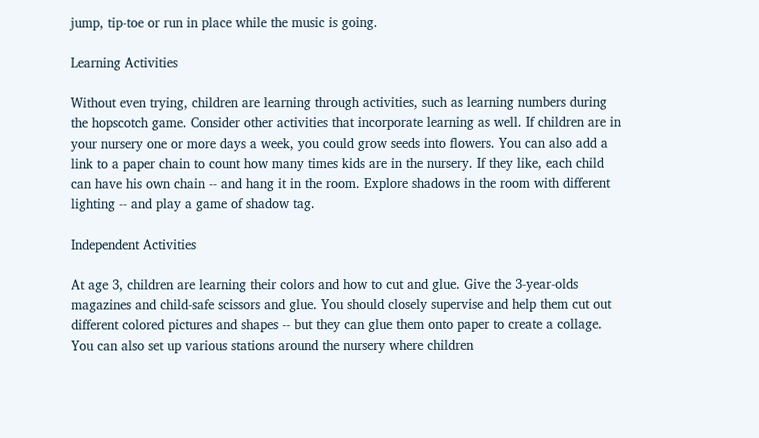jump, tip-toe or run in place while the music is going.

Learning Activities

Without even trying, children are learning through activities, such as learning numbers during the hopscotch game. Consider other activities that incorporate learning as well. If children are in your nursery one or more days a week, you could grow seeds into flowers. You can also add a link to a paper chain to count how many times kids are in the nursery. If they like, each child can have his own chain -- and hang it in the room. Explore shadows in the room with different lighting -- and play a game of shadow tag.

Independent Activities

At age 3, children are learning their colors and how to cut and glue. Give the 3-year-olds magazines and child-safe scissors and glue. You should closely supervise and help them cut out different colored pictures and shapes -- but they can glue them onto paper to create a collage. You can also set up various stations around the nursery where children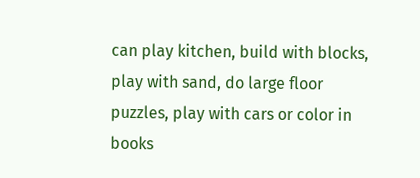can play kitchen, build with blocks, play with sand, do large floor puzzles, play with cars or color in books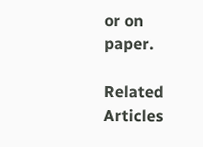or on paper.

Related Articles